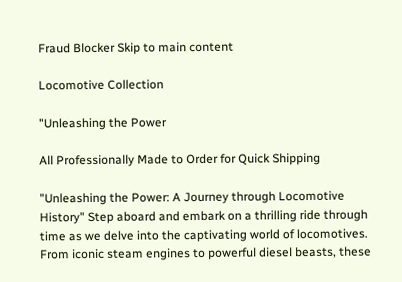Fraud Blocker Skip to main content

Locomotive Collection

"Unleashing the Power

All Professionally Made to Order for Quick Shipping

"Unleashing the Power: A Journey through Locomotive History" Step aboard and embark on a thrilling ride through time as we delve into the captivating world of locomotives. From iconic steam engines to powerful diesel beasts, these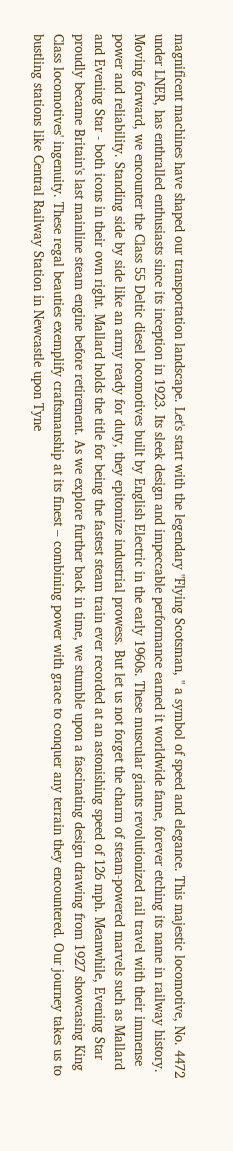magnificent machines have shaped our transportation landscape. Let's start with the legendary "Flying Scotsman, " a symbol of speed and elegance. This majestic locomotive, No. 4472 under LNER, has enthralled enthusiasts since its inception in 1923. Its sleek design and impeccable performance earned it worldwide fame, forever etching its name in railway history. Moving forward, we encounter the Class 55 Deltic diesel locomotives built by English Electric in the early 1960s. These muscular giants revolutionized rail travel with their immense power and reliability. Standing side by side like an army ready for duty, they epitomize industrial prowess. But let us not forget the charm of steam-powered marvels such as Mallard and Evening Star - both icons in their own right. Mallard holds the title for being the fastest steam train ever recorded at an astonishing speed of 126 mph. Meanwhile, Evening Star proudly became Britain's last mainline steam engine before retirement. As we explore further back in time, we stumble upon a fascinating design drawing from 1927 showcasing King Class locomotives' ingenuity. These regal beauties exemplify craftsmanship at its finest – combining power with grace to conquer any terrain they encountered. Our journey takes us to bustling stations like Central Railway Station in Newcastle upon Tyne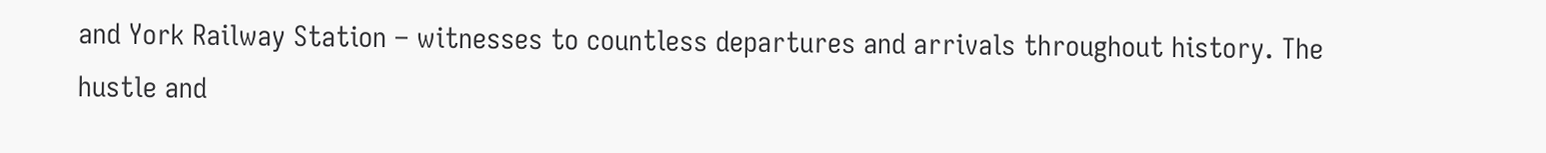and York Railway Station – witnesses to countless departures and arrivals throughout history. The hustle and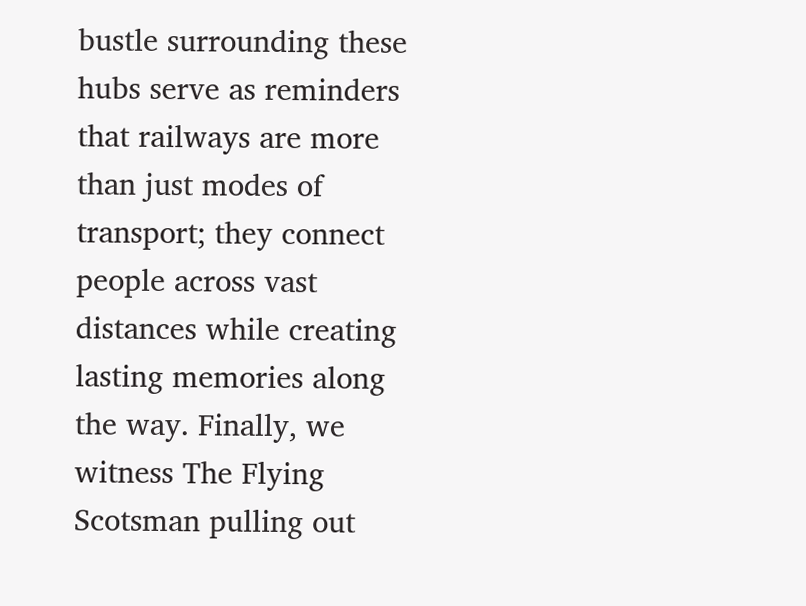bustle surrounding these hubs serve as reminders that railways are more than just modes of transport; they connect people across vast distances while creating lasting memories along the way. Finally, we witness The Flying Scotsman pulling out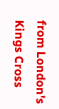from London's Kings Cross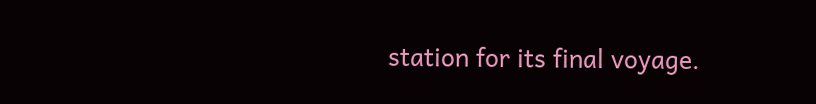station for its final voyage.